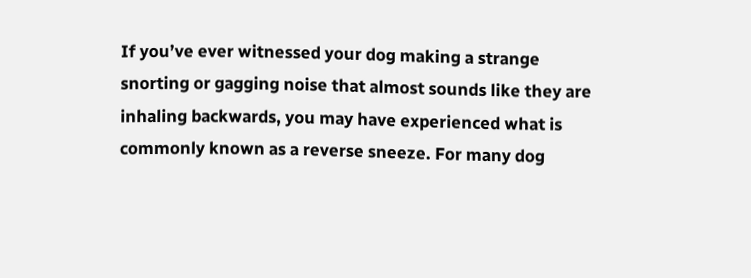If you’ve ever witnessed your dog making a strange snorting or gagging noise that almost sounds like they are inhaling backwards, you may have experienced what is commonly known as a reverse sneeze. For many dog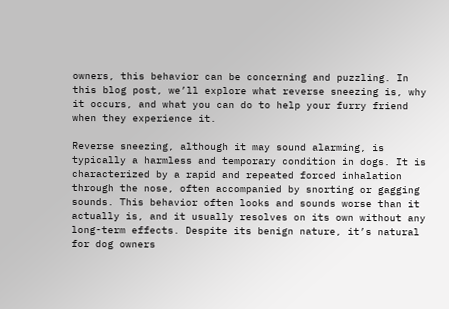owners, this behavior can be concerning and puzzling. In this blog post, we’ll explore what reverse sneezing is, why it occurs, and what you can do to help your furry friend when they experience it.

Reverse sneezing, although it may sound alarming, is typically a harmless and temporary condition in dogs. It is characterized by a rapid and repeated forced inhalation through the nose, often accompanied by snorting or gagging sounds. This behavior often looks and sounds worse than it actually is, and it usually resolves on its own without any long-term effects. Despite its benign nature, it’s natural for dog owners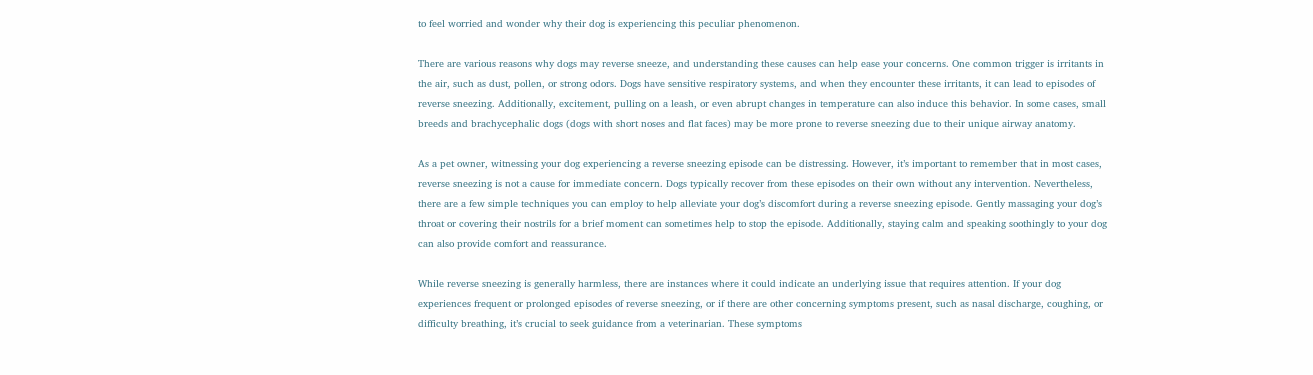to feel worried and wonder why their dog is experiencing this peculiar phenomenon.

There are various reasons why dogs may reverse sneeze, and understanding these causes can help ease your concerns. One common trigger is irritants in the air, such as dust, pollen, or strong odors. Dogs have sensitive respiratory systems, and when they encounter these irritants, it can lead to episodes of reverse sneezing. Additionally, excitement, pulling on a leash, or even abrupt changes in temperature can also induce this behavior. In some cases, small breeds and brachycephalic dogs (dogs with short noses and flat faces) may be more prone to reverse sneezing due to their unique airway anatomy.

As a pet owner, witnessing your dog experiencing a reverse sneezing episode can be distressing. However, it’s important to remember that in most cases, reverse sneezing is not a cause for immediate concern. Dogs typically recover from these episodes on their own without any intervention. Nevertheless, there are a few simple techniques you can employ to help alleviate your dog’s discomfort during a reverse sneezing episode. Gently massaging your dog’s throat or covering their nostrils for a brief moment can sometimes help to stop the episode. Additionally, staying calm and speaking soothingly to your dog can also provide comfort and reassurance.

While reverse sneezing is generally harmless, there are instances where it could indicate an underlying issue that requires attention. If your dog experiences frequent or prolonged episodes of reverse sneezing, or if there are other concerning symptoms present, such as nasal discharge, coughing, or difficulty breathing, it’s crucial to seek guidance from a veterinarian. These symptoms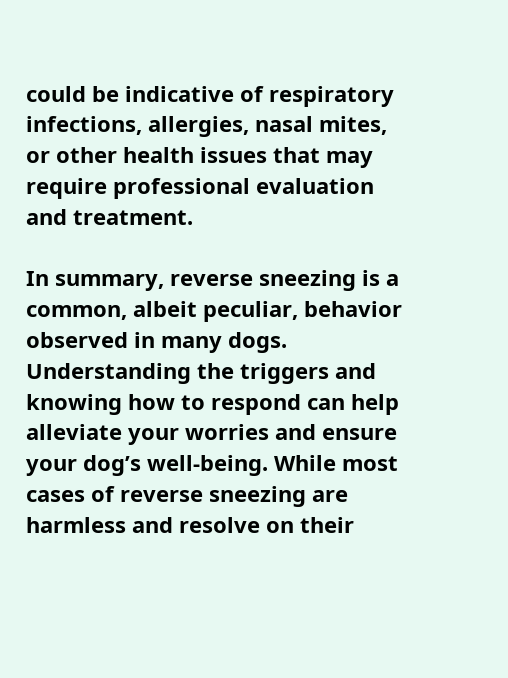could be indicative of respiratory infections, allergies, nasal mites, or other health issues that may require professional evaluation and treatment.

In summary, reverse sneezing is a common, albeit peculiar, behavior observed in many dogs. Understanding the triggers and knowing how to respond can help alleviate your worries and ensure your dog’s well-being. While most cases of reverse sneezing are harmless and resolve on their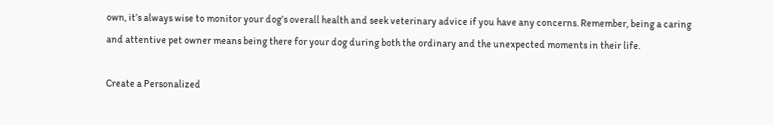own, it’s always wise to monitor your dog’s overall health and seek veterinary advice if you have any concerns. Remember, being a caring and attentive pet owner means being there for your dog during both the ordinary and the unexpected moments in their life.

Create a Personalized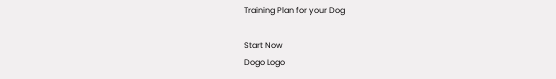Training Plan for your Dog

Start Now
Dogo Logo